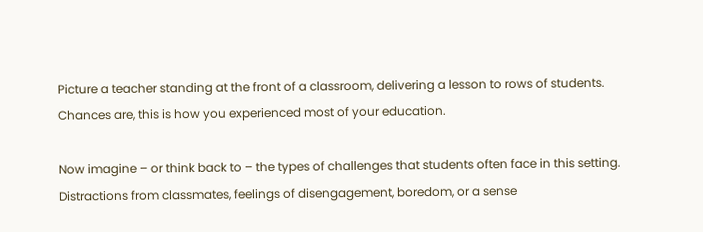Picture a teacher standing at the front of a classroom, delivering a lesson to rows of students. Chances are, this is how you experienced most of your education.

Now imagine – or think back to – the types of challenges that students often face in this setting. Distractions from classmates, feelings of disengagement, boredom, or a sense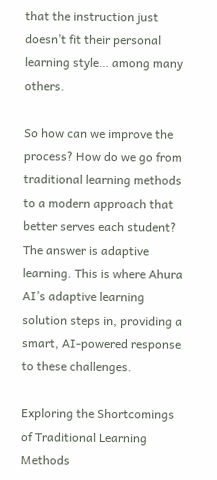that the instruction just doesn’t fit their personal learning style… among many others.

So how can we improve the process? How do we go from traditional learning methods to a modern approach that better serves each student? The answer is adaptive learning. This is where Ahura AI’s adaptive learning solution steps in, providing a smart, AI-powered response to these challenges.

Exploring the Shortcomings of Traditional Learning Methods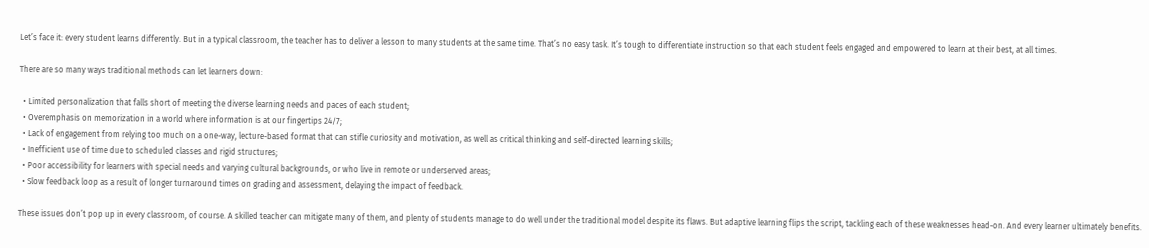Let’s face it: every student learns differently. But in a typical classroom, the teacher has to deliver a lesson to many students at the same time. That’s no easy task. It’s tough to differentiate instruction so that each student feels engaged and empowered to learn at their best, at all times.

There are so many ways traditional methods can let learners down:

  • Limited personalization that falls short of meeting the diverse learning needs and paces of each student;
  • Overemphasis on memorization in a world where information is at our fingertips 24/7;
  • Lack of engagement from relying too much on a one-way, lecture-based format that can stifle curiosity and motivation, as well as critical thinking and self-directed learning skills;
  • Inefficient use of time due to scheduled classes and rigid structures;
  • Poor accessibility for learners with special needs and varying cultural backgrounds, or who live in remote or underserved areas;
  • Slow feedback loop as a result of longer turnaround times on grading and assessment, delaying the impact of feedback.

These issues don’t pop up in every classroom, of course. A skilled teacher can mitigate many of them, and plenty of students manage to do well under the traditional model despite its flaws. But adaptive learning flips the script, tackling each of these weaknesses head-on. And every learner ultimately benefits.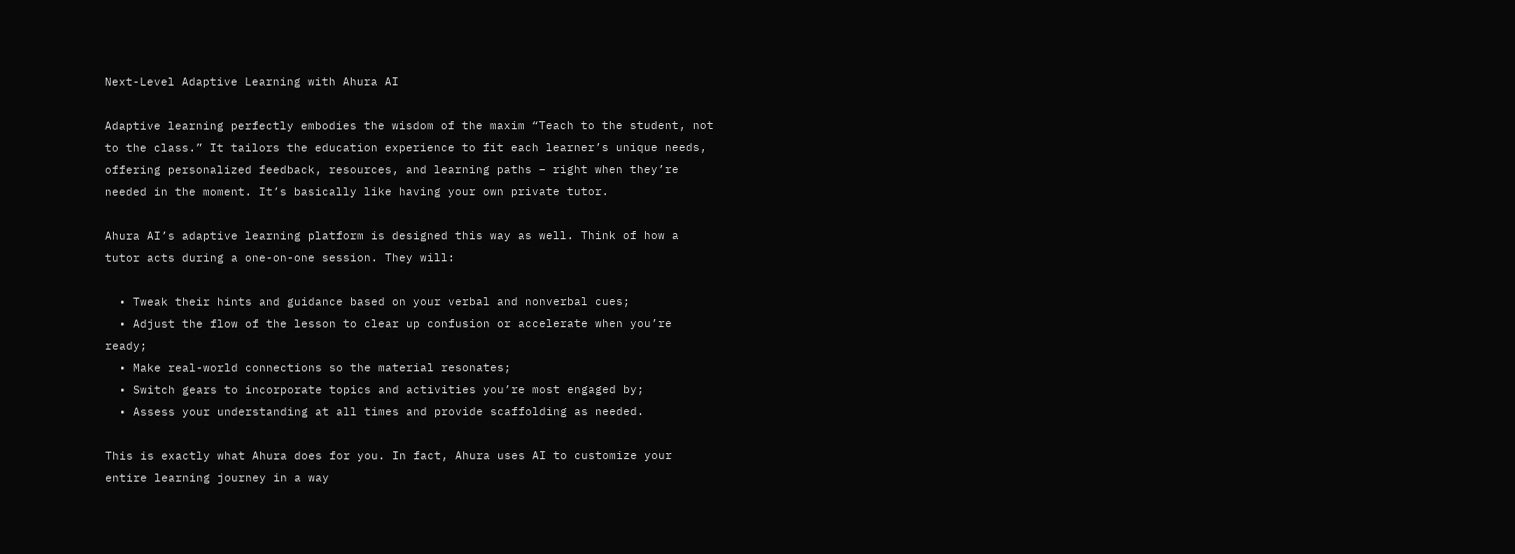Next-Level Adaptive Learning with Ahura AI

Adaptive learning perfectly embodies the wisdom of the maxim “Teach to the student, not to the class.” It tailors the education experience to fit each learner’s unique needs, offering personalized feedback, resources, and learning paths – right when they’re needed in the moment. It’s basically like having your own private tutor.

Ahura AI’s adaptive learning platform is designed this way as well. Think of how a tutor acts during a one-on-one session. They will:

  • Tweak their hints and guidance based on your verbal and nonverbal cues;
  • Adjust the flow of the lesson to clear up confusion or accelerate when you’re ready;
  • Make real-world connections so the material resonates;
  • Switch gears to incorporate topics and activities you’re most engaged by;
  • Assess your understanding at all times and provide scaffolding as needed.

This is exactly what Ahura does for you. In fact, Ahura uses AI to customize your entire learning journey in a way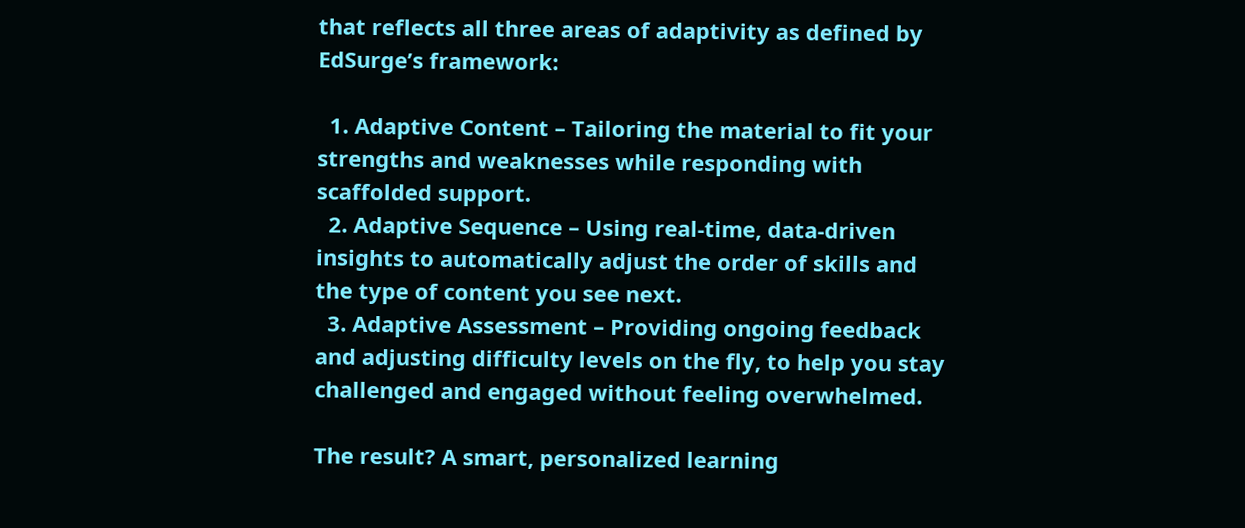that reflects all three areas of adaptivity as defined by EdSurge’s framework:

  1. Adaptive Content – Tailoring the material to fit your strengths and weaknesses while responding with scaffolded support.
  2. Adaptive Sequence – Using real-time, data-driven insights to automatically adjust the order of skills and the type of content you see next.
  3. Adaptive Assessment – Providing ongoing feedback and adjusting difficulty levels on the fly, to help you stay challenged and engaged without feeling overwhelmed.

The result? A smart, personalized learning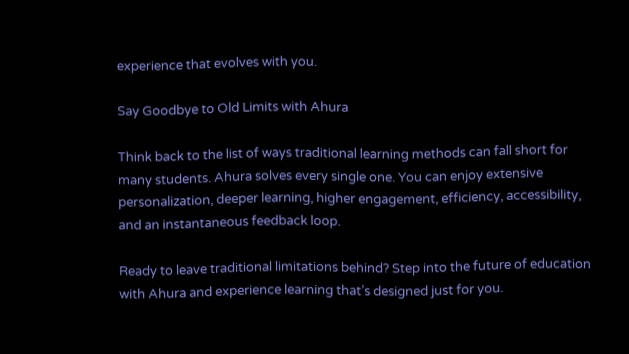experience that evolves with you.

Say Goodbye to Old Limits with Ahura

Think back to the list of ways traditional learning methods can fall short for many students. Ahura solves every single one. You can enjoy extensive personalization, deeper learning, higher engagement, efficiency, accessibility, and an instantaneous feedback loop.

Ready to leave traditional limitations behind? Step into the future of education with Ahura and experience learning that’s designed just for you.